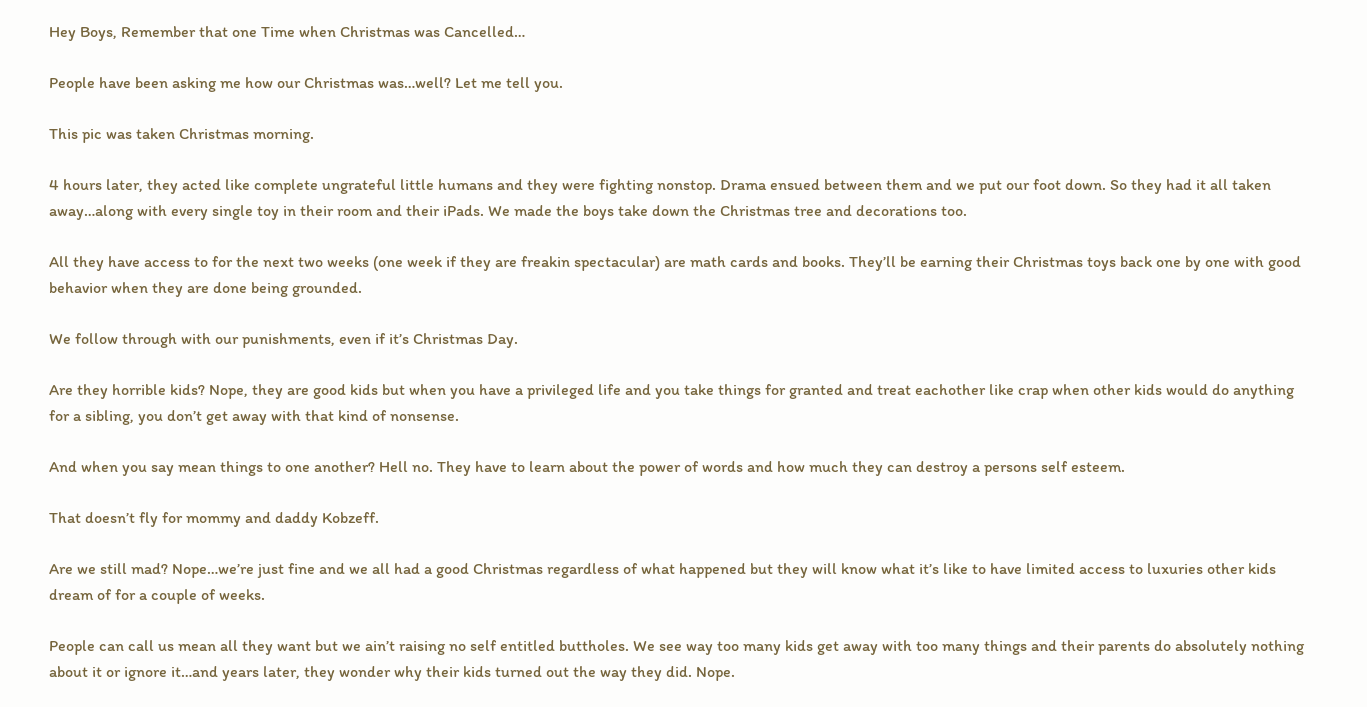Hey Boys, Remember that one Time when Christmas was Cancelled…

People have been asking me how our Christmas was…well? Let me tell you.

This pic was taken Christmas morning.

4 hours later, they acted like complete ungrateful little humans and they were fighting nonstop. Drama ensued between them and we put our foot down. So they had it all taken away…along with every single toy in their room and their iPads. We made the boys take down the Christmas tree and decorations too.

All they have access to for the next two weeks (one week if they are freakin spectacular) are math cards and books. They’ll be earning their Christmas toys back one by one with good behavior when they are done being grounded.

We follow through with our punishments, even if it’s Christmas Day.

Are they horrible kids? Nope, they are good kids but when you have a privileged life and you take things for granted and treat eachother like crap when other kids would do anything for a sibling, you don’t get away with that kind of nonsense.

And when you say mean things to one another? Hell no. They have to learn about the power of words and how much they can destroy a persons self esteem.

That doesn’t fly for mommy and daddy Kobzeff.

Are we still mad? Nope…we’re just fine and we all had a good Christmas regardless of what happened but they will know what it’s like to have limited access to luxuries other kids dream of for a couple of weeks.

People can call us mean all they want but we ain’t raising no self entitled buttholes. We see way too many kids get away with too many things and their parents do absolutely nothing about it or ignore it…and years later, they wonder why their kids turned out the way they did. Nope.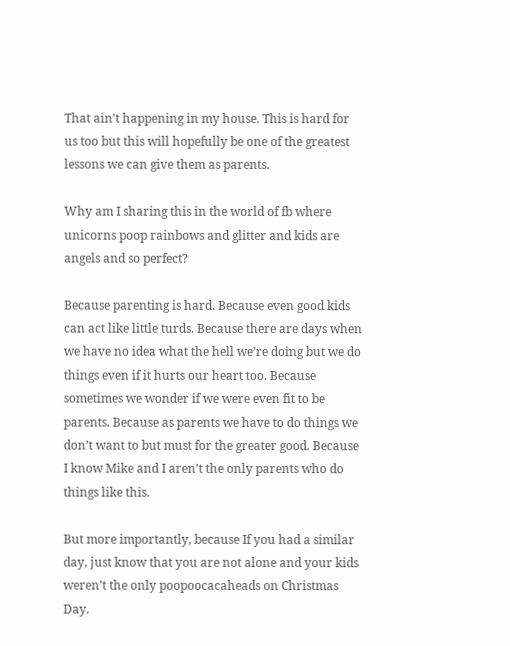That ain’t happening in my house. This is hard for us too but this will hopefully be one of the greatest lessons we can give them as parents.

Why am I sharing this in the world of fb where unicorns poop rainbows and glitter and kids are angels and so perfect?

Because parenting is hard. Because even good kids can act like little turds. Because there are days when we have no idea what the hell we’re doing but we do things even if it hurts our heart too. Because sometimes we wonder if we were even fit to be parents. Because as parents we have to do things we don’t want to but must for the greater good. Because I know Mike and I aren’t the only parents who do things like this.

But more importantly, because If you had a similar day, just know that you are not alone and your kids weren’t the only poopoocacaheads on Christmas Day.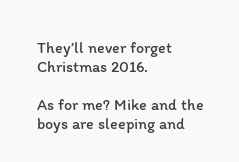They’ll never forget Christmas 2016.

As for me? Mike and the boys are sleeping and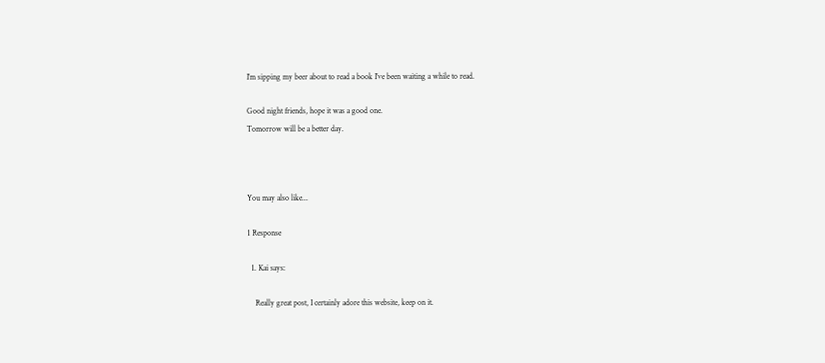I’m sipping my beer about to read a book I’ve been waiting a while to read.

Good night friends, hope it was a good one.
Tomorrow will be a better day.



You may also like...

1 Response

  1. Kai says:

    Really great post, I certainly adore this website, keep on it.